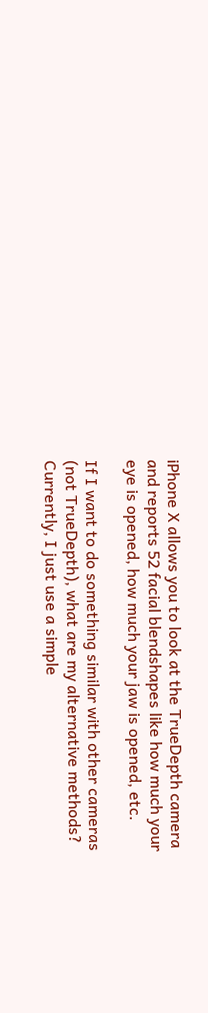iPhone X allows you to look at the TrueDepth camera and reports 52 facial blendshapes like how much your eye is opened, how much your jaw is opened, etc.

If I want to do something similar with other cameras (not TrueDepth), what are my alternative methods? Currently, I just use a simple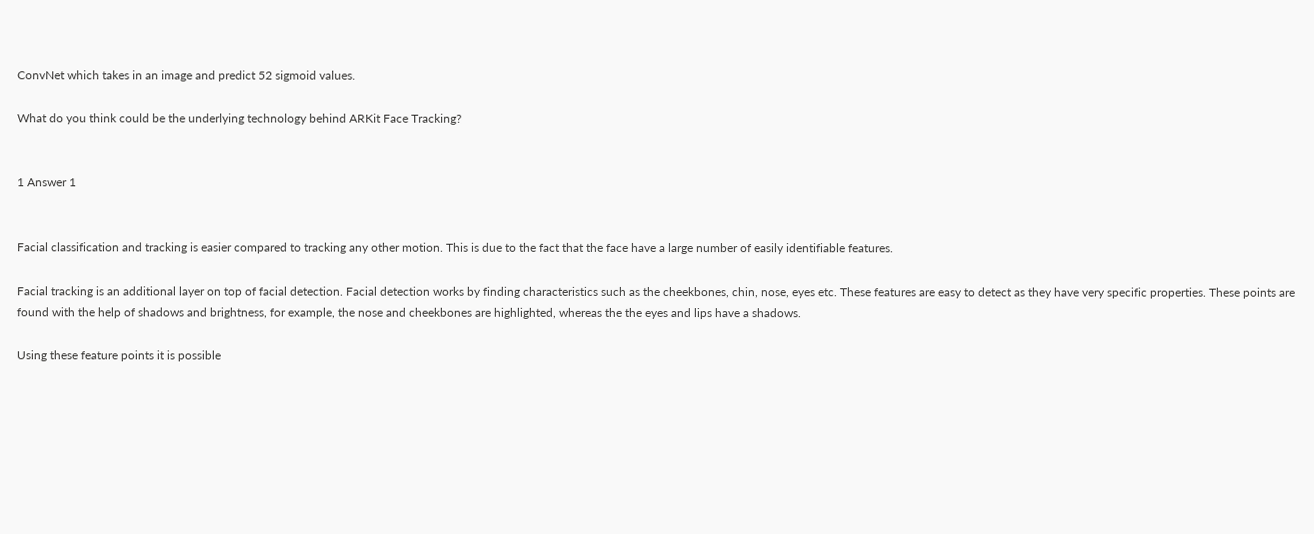ConvNet which takes in an image and predict 52 sigmoid values.

What do you think could be the underlying technology behind ARKit Face Tracking?


1 Answer 1


Facial classification and tracking is easier compared to tracking any other motion. This is due to the fact that the face have a large number of easily identifiable features.

Facial tracking is an additional layer on top of facial detection. Facial detection works by finding characteristics such as the cheekbones, chin, nose, eyes etc. These features are easy to detect as they have very specific properties. These points are found with the help of shadows and brightness, for example, the nose and cheekbones are highlighted, whereas the the eyes and lips have a shadows.

Using these feature points it is possible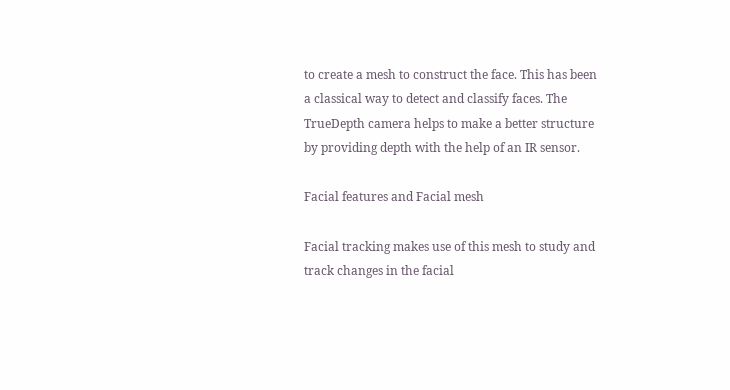to create a mesh to construct the face. This has been a classical way to detect and classify faces. The TrueDepth camera helps to make a better structure by providing depth with the help of an IR sensor.

Facial features and Facial mesh

Facial tracking makes use of this mesh to study and track changes in the facial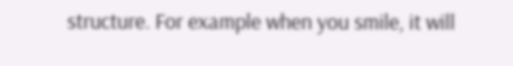structure. For example when you smile, it will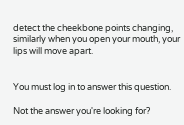detect the cheekbone points changing, similarly when you open your mouth, your lips will move apart.


You must log in to answer this question.

Not the answer you're looking for?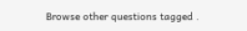Browse other questions tagged .